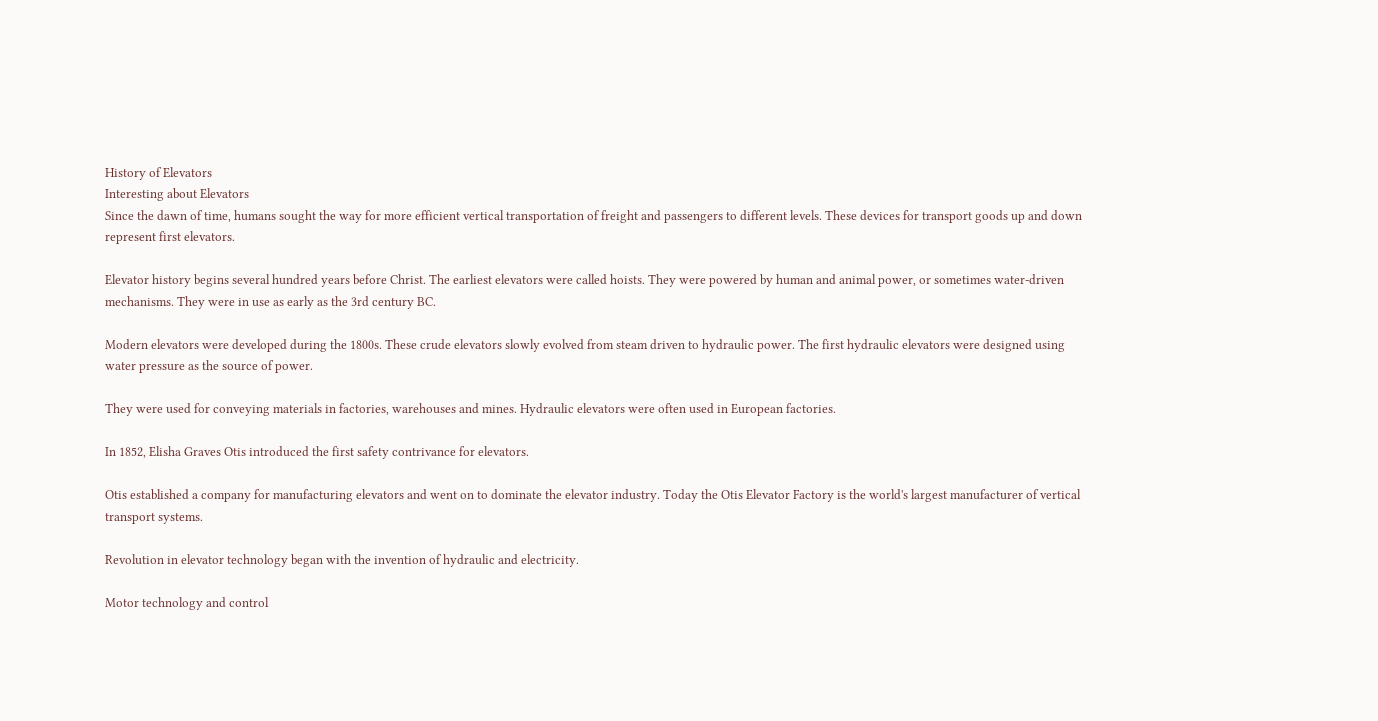History of Elevators
Interesting about Elevators
Since the dawn of time, humans sought the way for more efficient vertical transportation of freight and passengers to different levels. These devices for transport goods up and down represent first elevators.

Elevator history begins several hundred years before Christ. The earliest elevators were called hoists. They were powered by human and animal power, or sometimes water-driven mechanisms. They were in use as early as the 3rd century BC.

Modern elevators were developed during the 1800s. These crude elevators slowly evolved from steam driven to hydraulic power. The first hydraulic elevators were designed using water pressure as the source of power.

They were used for conveying materials in factories, warehouses and mines. Hydraulic elevators were often used in European factories.

In 1852, Elisha Graves Otis introduced the first safety contrivance for elevators.

Otis established a company for manufacturing elevators and went on to dominate the elevator industry. Today the Otis Elevator Factory is the world's largest manufacturer of vertical transport systems.

Revolution in elevator technology began with the invention of hydraulic and electricity.

Motor technology and control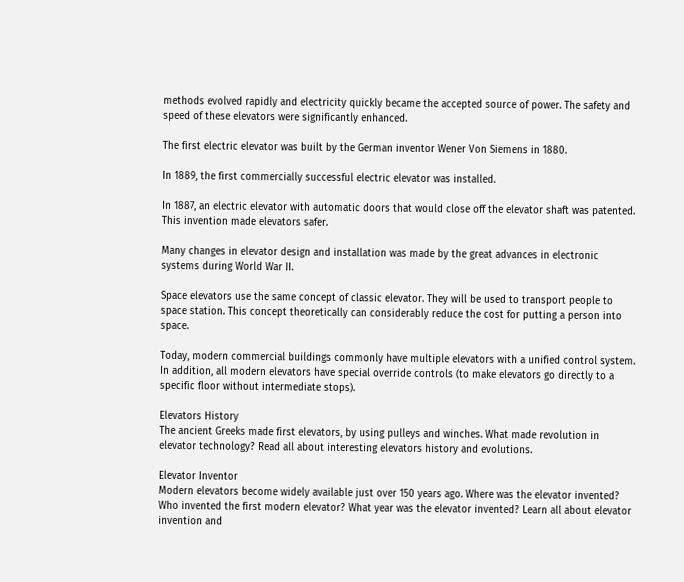methods evolved rapidly and electricity quickly became the accepted source of power. The safety and speed of these elevators were significantly enhanced.

The first electric elevator was built by the German inventor Wener Von Siemens in 1880.

In 1889, the first commercially successful electric elevator was installed.

In 1887, an electric elevator with automatic doors that would close off the elevator shaft was patented. This invention made elevators safer.

Many changes in elevator design and installation was made by the great advances in electronic systems during World War II.

Space elevators use the same concept of classic elevator. They will be used to transport people to space station. This concept theoretically can considerably reduce the cost for putting a person into space.

Today, modern commercial buildings commonly have multiple elevators with a unified control system. In addition, all modern elevators have special override controls (to make elevators go directly to a specific floor without intermediate stops).

Elevators History
The ancient Greeks made first elevators, by using pulleys and winches. What made revolution in elevator technology? Read all about interesting elevators history and evolutions.

Elevator Inventor
Modern elevators become widely available just over 150 years ago. Where was the elevator invented? Who invented the first modern elevator? What year was the elevator invented? Learn all about elevator invention and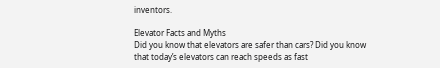inventors.

Elevator Facts and Myths
Did you know that elevators are safer than cars? Did you know that today’s elevators can reach speeds as fast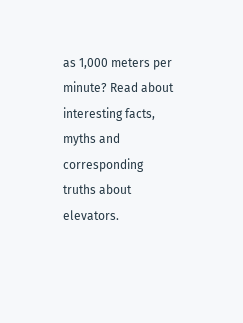as 1,000 meters per minute? Read about interesting facts, myths and corresponding truths about elevators.